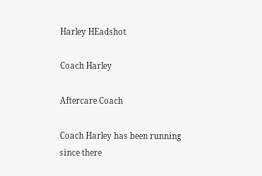Harley HEadshot

Coach Harley

Aftercare Coach

Coach Harley has been running since there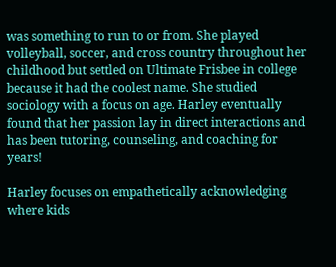was something to run to or from. She played volleyball, soccer, and cross country throughout her childhood but settled on Ultimate Frisbee in college because it had the coolest name. She studied sociology with a focus on age. Harley eventually found that her passion lay in direct interactions and has been tutoring, counseling, and coaching for years!

Harley focuses on empathetically acknowledging where kids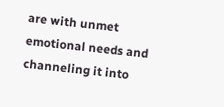are with unmet emotional needs and channeling it into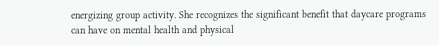energizing group activity. She recognizes the significant benefit that daycare programs can have on mental health and physical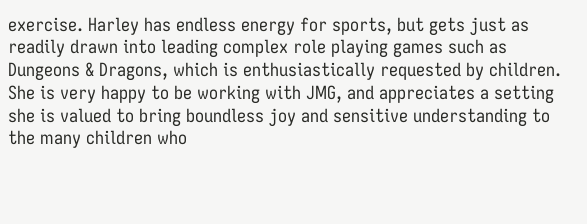exercise. Harley has endless energy for sports, but gets just as readily drawn into leading complex role playing games such as Dungeons & Dragons, which is enthusiastically requested by children. She is very happy to be working with JMG, and appreciates a setting she is valued to bring boundless joy and sensitive understanding to the many children who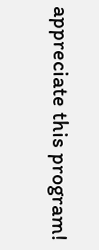appreciate this program!